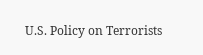U.S. Policy on Terrorists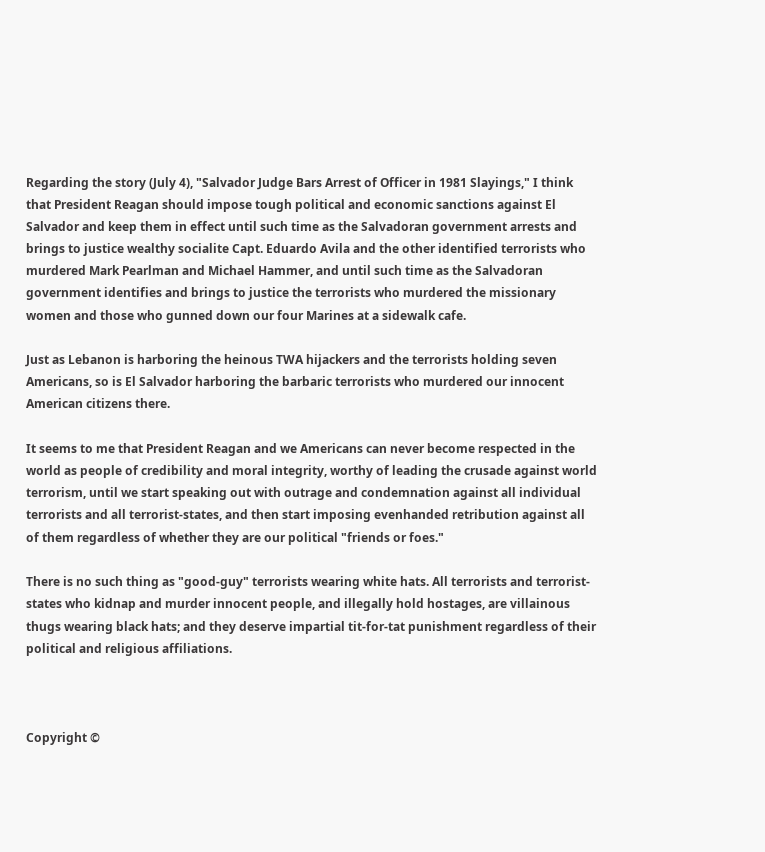Regarding the story (July 4), "Salvador Judge Bars Arrest of Officer in 1981 Slayings," I think that President Reagan should impose tough political and economic sanctions against El Salvador and keep them in effect until such time as the Salvadoran government arrests and brings to justice wealthy socialite Capt. Eduardo Avila and the other identified terrorists who murdered Mark Pearlman and Michael Hammer, and until such time as the Salvadoran government identifies and brings to justice the terrorists who murdered the missionary women and those who gunned down our four Marines at a sidewalk cafe.

Just as Lebanon is harboring the heinous TWA hijackers and the terrorists holding seven Americans, so is El Salvador harboring the barbaric terrorists who murdered our innocent American citizens there.

It seems to me that President Reagan and we Americans can never become respected in the world as people of credibility and moral integrity, worthy of leading the crusade against world terrorism, until we start speaking out with outrage and condemnation against all individual terrorists and all terrorist-states, and then start imposing evenhanded retribution against all of them regardless of whether they are our political "friends or foes."

There is no such thing as "good-guy" terrorists wearing white hats. All terrorists and terrorist-states who kidnap and murder innocent people, and illegally hold hostages, are villainous thugs wearing black hats; and they deserve impartial tit-for-tat punishment regardless of their political and religious affiliations.



Copyright ©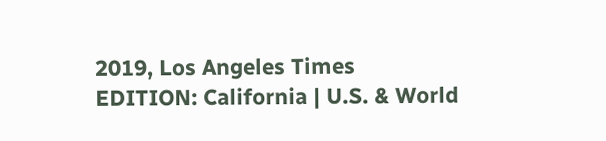2019, Los Angeles Times
EDITION: California | U.S. & World